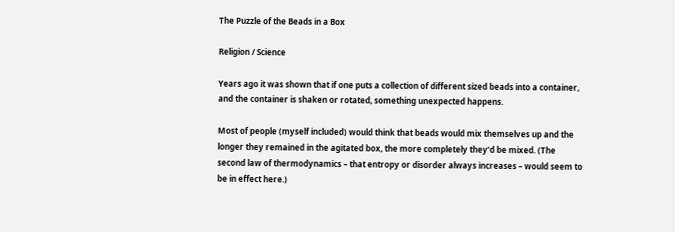The Puzzle of the Beads in a Box

Religion / Science

Years ago it was shown that if one puts a collection of different sized beads into a container, and the container is shaken or rotated, something unexpected happens.

Most of people (myself included) would think that beads would mix themselves up and the longer they remained in the agitated box, the more completely they’d be mixed. (The second law of thermodynamics – that entropy or disorder always increases – would seem to be in effect here.)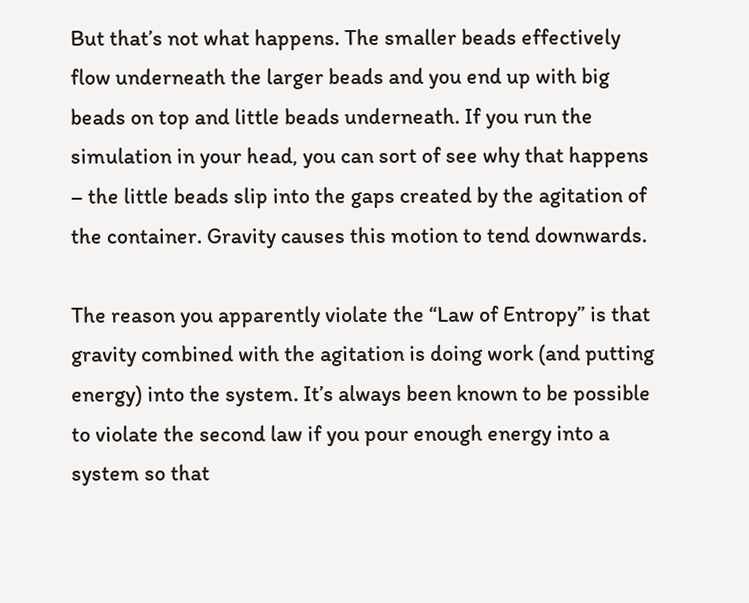But that’s not what happens. The smaller beads effectively flow underneath the larger beads and you end up with big beads on top and little beads underneath. If you run the simulation in your head, you can sort of see why that happens – the little beads slip into the gaps created by the agitation of the container. Gravity causes this motion to tend downwards.

The reason you apparently violate the “Law of Entropy” is that gravity combined with the agitation is doing work (and putting energy) into the system. It’s always been known to be possible to violate the second law if you pour enough energy into a system so that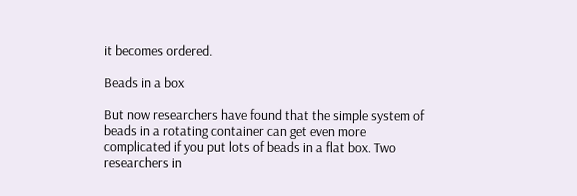it becomes ordered.

Beads in a box

But now researchers have found that the simple system of beads in a rotating container can get even more complicated if you put lots of beads in a flat box. Two researchers in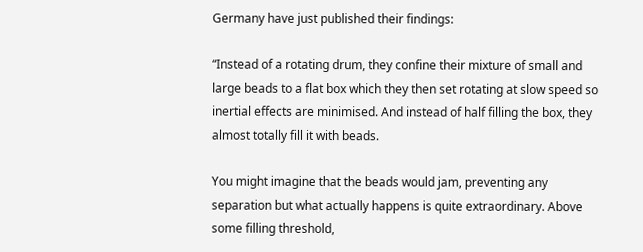Germany have just published their findings:

“Instead of a rotating drum, they confine their mixture of small and large beads to a flat box which they then set rotating at slow speed so inertial effects are minimised. And instead of half filling the box, they almost totally fill it with beads.

You might imagine that the beads would jam, preventing any separation but what actually happens is quite extraordinary. Above some filling threshold,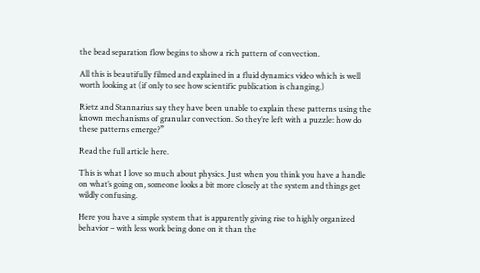the bead separation flow begins to show a rich pattern of convection.

All this is beautifully filmed and explained in a fluid dynamics video which is well worth looking at (if only to see how scientific publication is changing.)

Rietz and Stannarius say they have been unable to explain these patterns using the known mechanisms of granular convection. So they’re left with a puzzle: how do these patterns emerge?”

Read the full article here.

This is what I love so much about physics. Just when you think you have a handle on what’s going on, someone looks a bit more closely at the system and things get wildly confusing.

Here you have a simple system that is apparently giving rise to highly organized behavior – with less work being done on it than the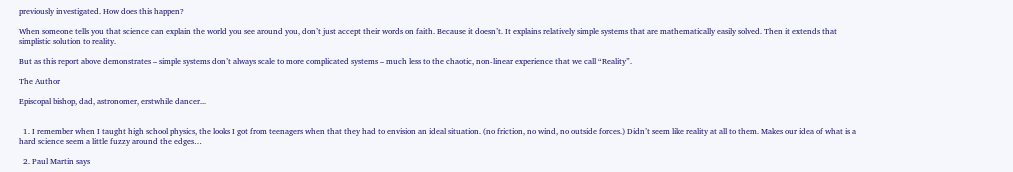previously investigated. How does this happen?

When someone tells you that science can explain the world you see around you, don’t just accept their words on faith. Because it doesn’t. It explains relatively simple systems that are mathematically easily solved. Then it extends that simplistic solution to reality.

But as this report above demonstrates – simple systems don’t always scale to more complicated systems – much less to the chaotic, non-linear experience that we call “Reality”.

The Author

Episcopal bishop, dad, astronomer, erstwhile dancer...


  1. I remember when I taught high school physics, the looks I got from teenagers when that they had to envision an ideal situation. (no friction, no wind, no outside forces.) Didn’t seem like reality at all to them. Makes our idea of what is a hard science seem a little fuzzy around the edges…

  2. Paul Martin says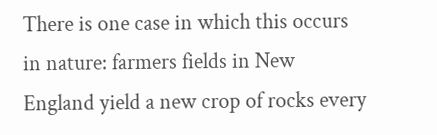There is one case in which this occurs in nature: farmers fields in New England yield a new crop of rocks every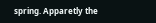spring. Apparetly the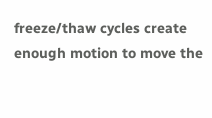freeze/thaw cycles create enough motion to move the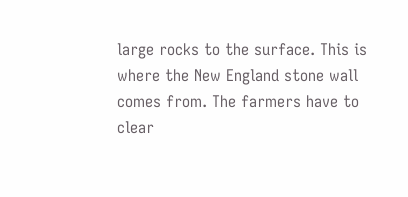large rocks to the surface. This is where the New England stone wall comes from. The farmers have to clear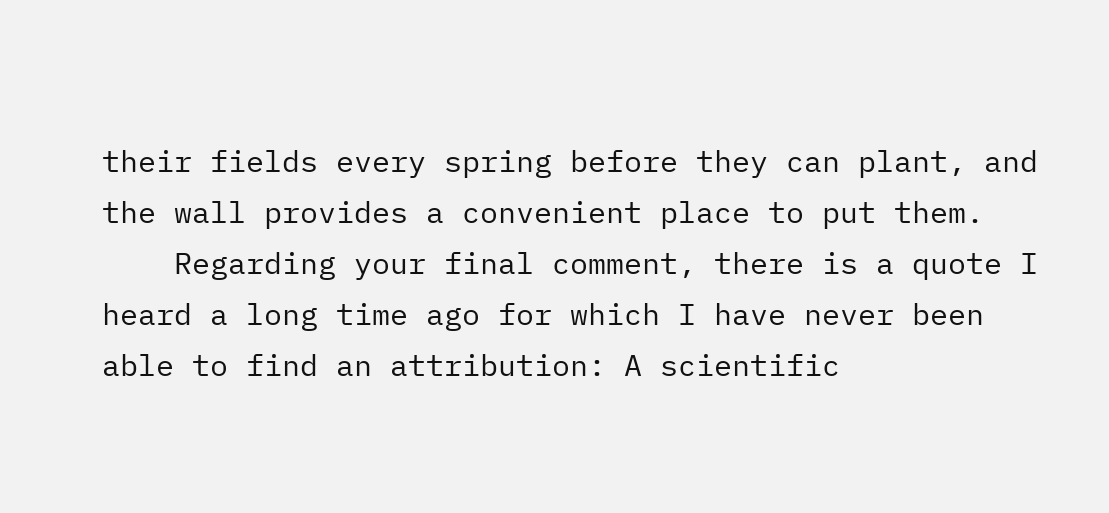their fields every spring before they can plant, and the wall provides a convenient place to put them.
    Regarding your final comment, there is a quote I heard a long time ago for which I have never been able to find an attribution: A scientific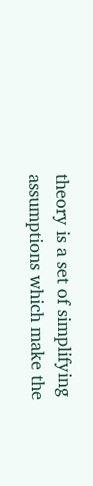theory is a set of simplifying assumptions which make the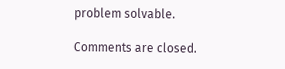problem solvable.

Comments are closed.